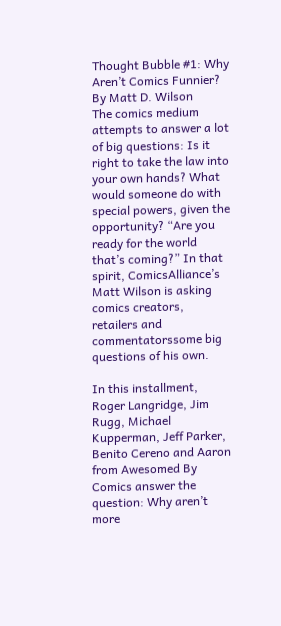Thought Bubble #1: Why Aren’t Comics Funnier?
By Matt D. Wilson
The comics medium attempts to answer a lot of big questions: Is it right to take the law into your own hands? What would someone do with special powers, given the opportunity? “Are you ready for the world that’s coming?” In that spirit, ComicsAlliance’s Matt Wilson is asking comics creators, retailers and commentatorssome big questions of his own.

In this installment, Roger Langridge, Jim Rugg, Michael Kupperman, Jeff Parker, Benito Cereno and Aaron from Awesomed By Comics answer the question: Why aren’t more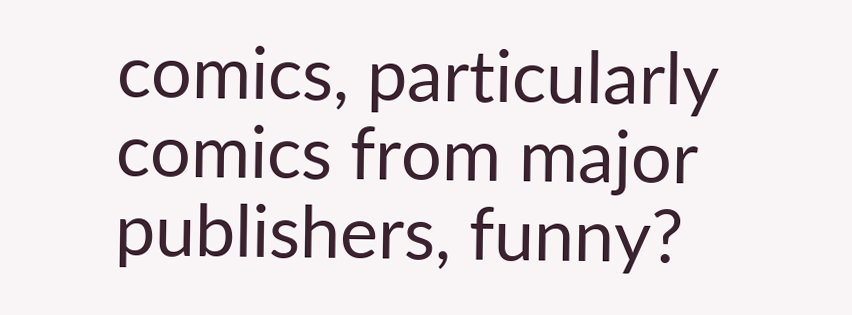comics, particularly comics from major publishers, funny?